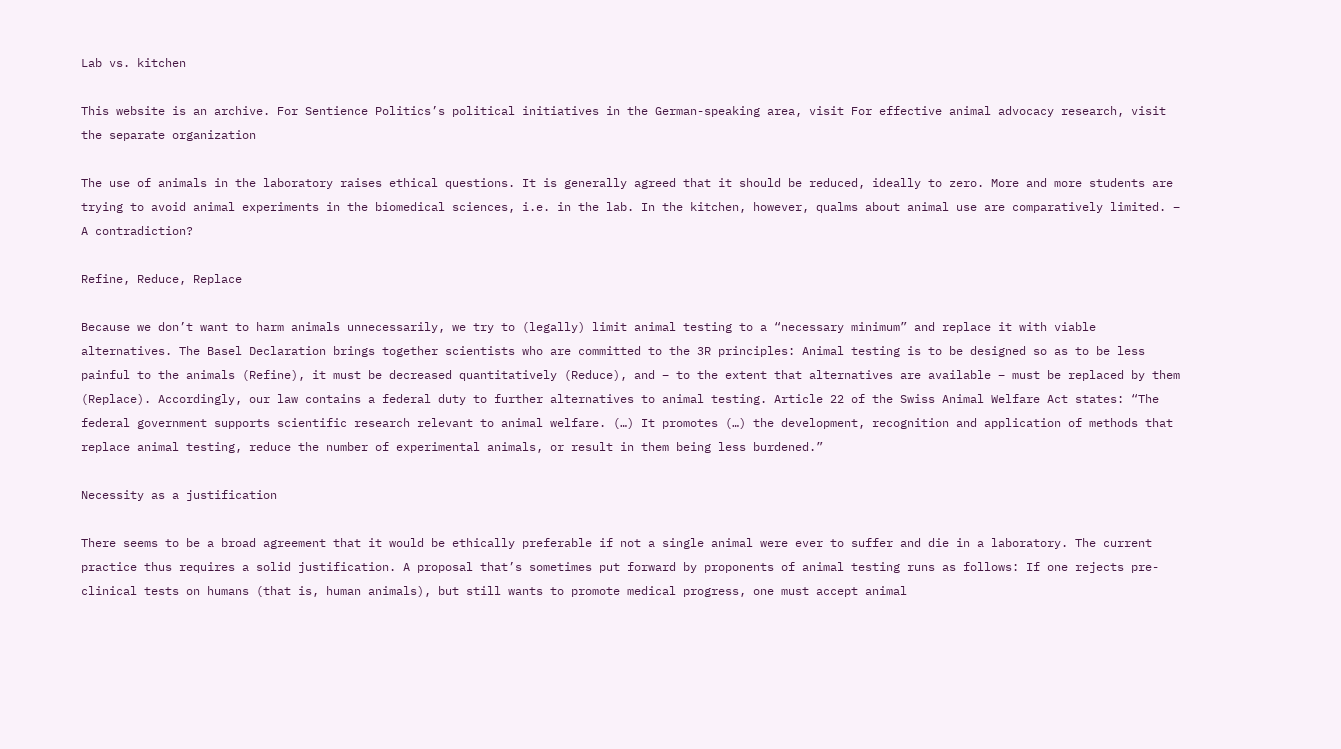Lab vs. kitchen

This website is an archive. For Sentience Politics’s political initiatives in the German-speaking area, visit For effective animal advocacy research, visit the separate organization

The use of animals in the laboratory raises ethical questions. It is generally agreed that it should be reduced, ideally to zero. More and more students are trying to avoid animal experiments in the biomedical sciences, i.e. in the lab. In the kitchen, however, qualms about animal use are comparatively limited. – A contradiction?

Refine, Reduce, Replace

Because we don’t want to harm animals unnecessarily, we try to (legally) limit animal testing to a “necessary minimum” and replace it with viable alternatives. The Basel Declaration brings together scientists who are committed to the 3R principles: Animal testing is to be designed so as to be less painful to the animals (Refine), it must be decreased quantitatively (Reduce), and – to the extent that alternatives are available – must be replaced by them (Replace). Accordingly, our law contains a federal duty to further alternatives to animal testing. Article 22 of the Swiss Animal Welfare Act states: “The federal government supports scientific research relevant to animal welfare. (…) It promotes (…) the development, recognition and application of methods that replace animal testing, reduce the number of experimental animals, or result in them being less burdened.”

Necessity as a justification

There seems to be a broad agreement that it would be ethically preferable if not a single animal were ever to suffer and die in a laboratory. The current practice thus requires a solid justification. A proposal that’s sometimes put forward by proponents of animal testing runs as follows: If one rejects pre-clinical tests on humans (that is, human animals), but still wants to promote medical progress, one must accept animal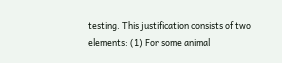testing. This justification consists of two elements: (1) For some animal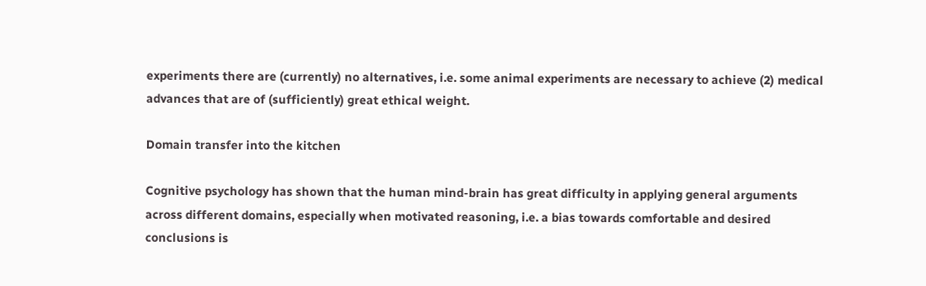experiments there are (currently) no alternatives, i.e. some animal experiments are necessary to achieve (2) medical advances that are of (sufficiently) great ethical weight.

Domain transfer into the kitchen

Cognitive psychology has shown that the human mind-brain has great difficulty in applying general arguments across different domains, especially when motivated reasoning, i.e. a bias towards comfortable and desired conclusions is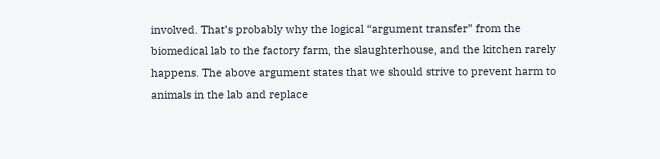involved. That’s probably why the logical “argument transfer” from the biomedical lab to the factory farm, the slaughterhouse, and the kitchen rarely happens. The above argument states that we should strive to prevent harm to animals in the lab and replace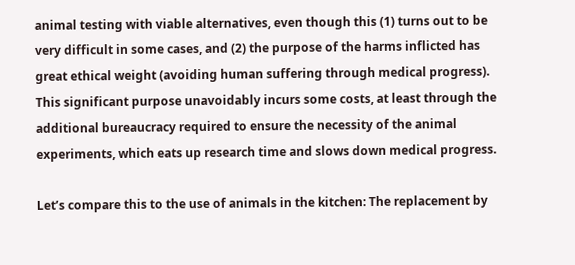animal testing with viable alternatives, even though this (1) turns out to be very difficult in some cases, and (2) the purpose of the harms inflicted has great ethical weight (avoiding human suffering through medical progress). This significant purpose unavoidably incurs some costs, at least through the additional bureaucracy required to ensure the necessity of the animal experiments, which eats up research time and slows down medical progress.

Let’s compare this to the use of animals in the kitchen: The replacement by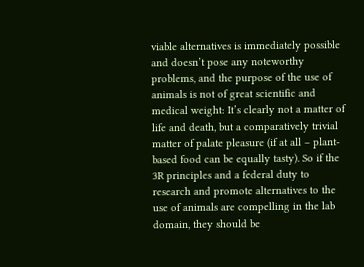viable alternatives is immediately possible and doesn’t pose any noteworthy problems, and the purpose of the use of animals is not of great scientific and medical weight: It’s clearly not a matter of life and death, but a comparatively trivial matter of palate pleasure (if at all – plant-based food can be equally tasty). So if the 3R principles and a federal duty to research and promote alternatives to the use of animals are compelling in the lab domain, they should be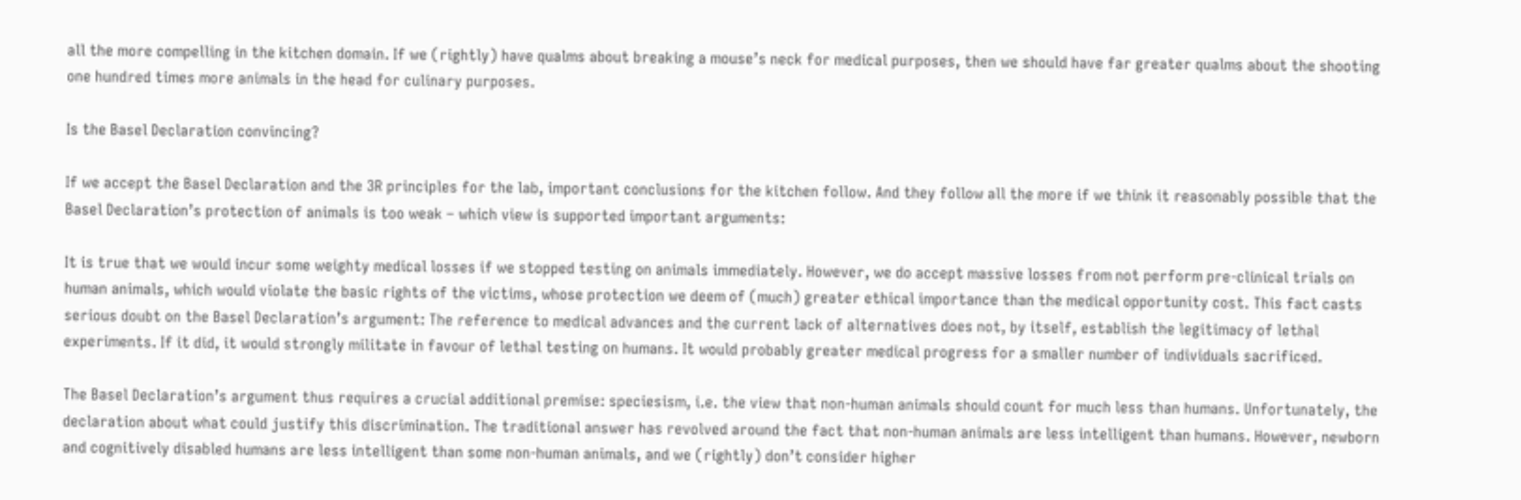all the more compelling in the kitchen domain. If we (rightly) have qualms about breaking a mouse’s neck for medical purposes, then we should have far greater qualms about the shooting one hundred times more animals in the head for culinary purposes.

Is the Basel Declaration convincing?

If we accept the Basel Declaration and the 3R principles for the lab, important conclusions for the kitchen follow. And they follow all the more if we think it reasonably possible that the Basel Declaration’s protection of animals is too weak – which view is supported important arguments:

It is true that we would incur some weighty medical losses if we stopped testing on animals immediately. However, we do accept massive losses from not perform pre-clinical trials on human animals, which would violate the basic rights of the victims, whose protection we deem of (much) greater ethical importance than the medical opportunity cost. This fact casts serious doubt on the Basel Declaration’s argument: The reference to medical advances and the current lack of alternatives does not, by itself, establish the legitimacy of lethal experiments. If it did, it would strongly militate in favour of lethal testing on humans. It would probably greater medical progress for a smaller number of individuals sacrificed.

The Basel Declaration’s argument thus requires a crucial additional premise: speciesism, i.e. the view that non-human animals should count for much less than humans. Unfortunately, the declaration about what could justify this discrimination. The traditional answer has revolved around the fact that non-human animals are less intelligent than humans. However, newborn and cognitively disabled humans are less intelligent than some non-human animals, and we (rightly) don’t consider higher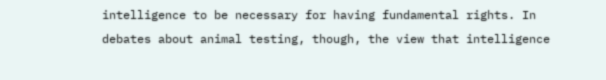intelligence to be necessary for having fundamental rights. In debates about animal testing, though, the view that intelligence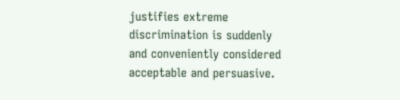justifies extreme discrimination is suddenly and conveniently considered acceptable and persuasive.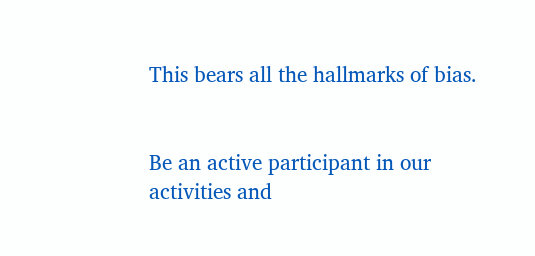This bears all the hallmarks of bias.


Be an active participant in our activities and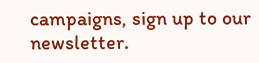campaigns, sign up to our newsletter.